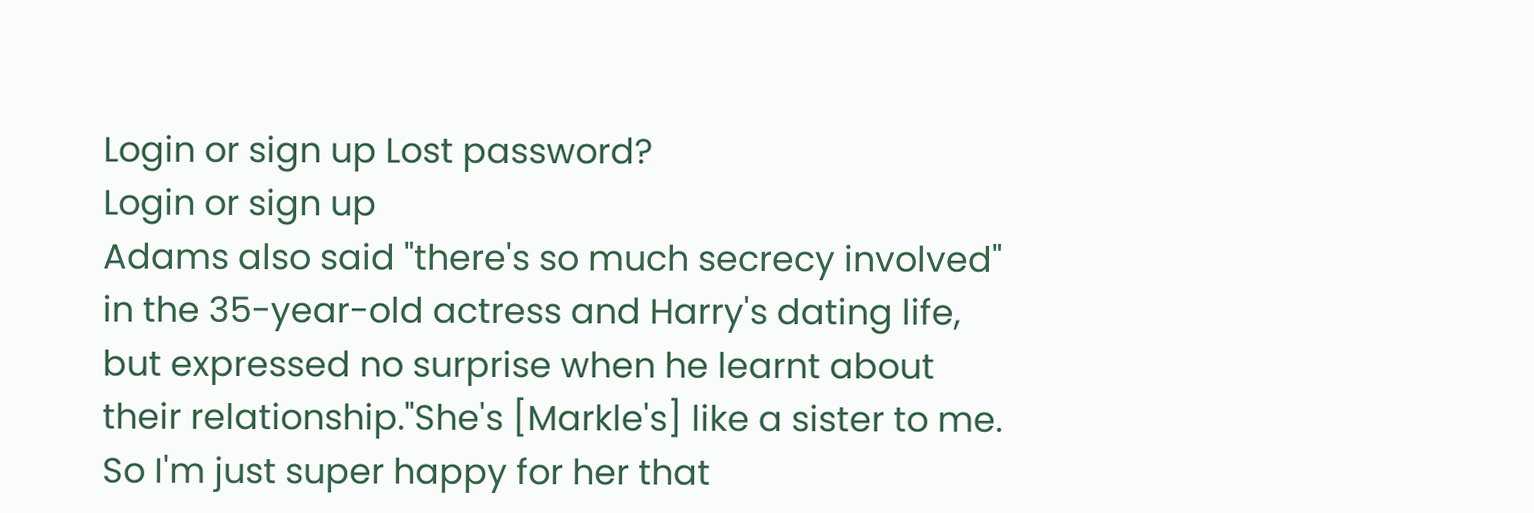Login or sign up Lost password?
Login or sign up
Adams also said "there's so much secrecy involved" in the 35-year-old actress and Harry's dating life, but expressed no surprise when he learnt about their relationship."She's [Markle's] like a sister to me. So I'm just super happy for her that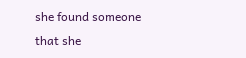she found someone that she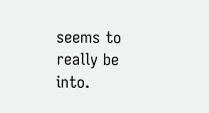seems to really be into.